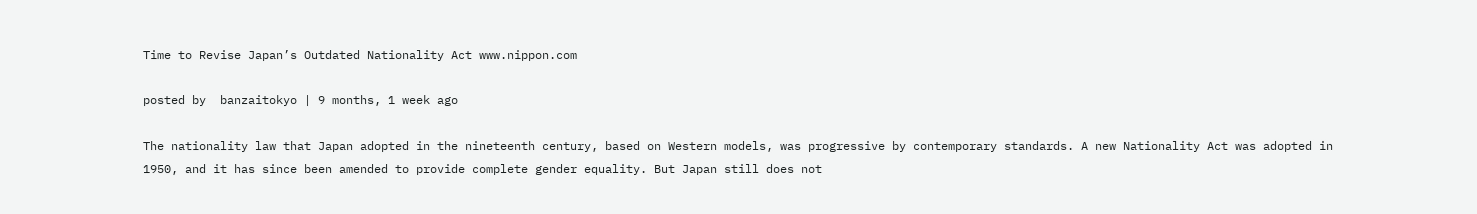Time to Revise Japan’s Outdated Nationality Act www.nippon.com

posted by  banzaitokyo | 9 months, 1 week ago

The nationality law that Japan adopted in the nineteenth century, based on Western models, was progressive by contemporary standards. A new Nationality Act was adopted in 1950, and it has since been amended to provide complete gender equality. But Japan still does not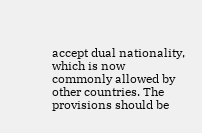accept dual nationality, which is now commonly allowed by other countries. The provisions should be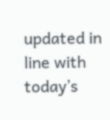updated in line with today’s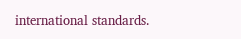international standards.